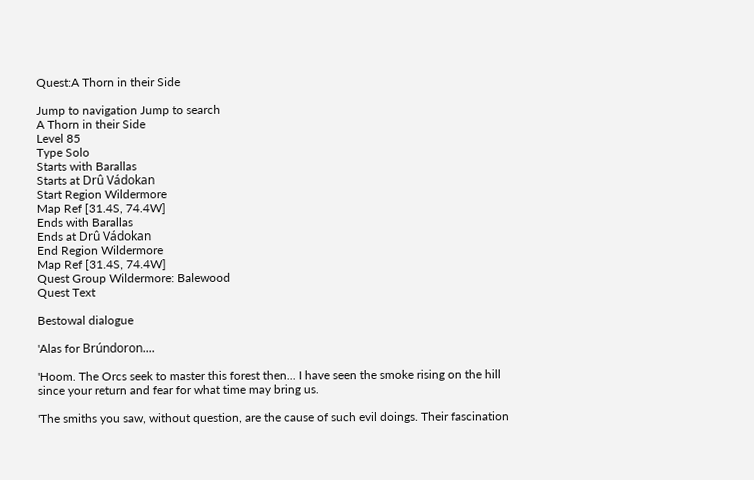Quest:A Thorn in their Side

Jump to navigation Jump to search
A Thorn in their Side
Level 85
Type Solo
Starts with Barallas
Starts at Drû Vádokan
Start Region Wildermore
Map Ref [31.4S, 74.4W]
Ends with Barallas
Ends at Drû Vádokan
End Region Wildermore
Map Ref [31.4S, 74.4W]
Quest Group Wildermore: Balewood
Quest Text

Bestowal dialogue

'Alas for Brúndoron....

'Hoom. The Orcs seek to master this forest then... I have seen the smoke rising on the hill since your return and fear for what time may bring us.

'The smiths you saw, without question, are the cause of such evil doings. Their fascination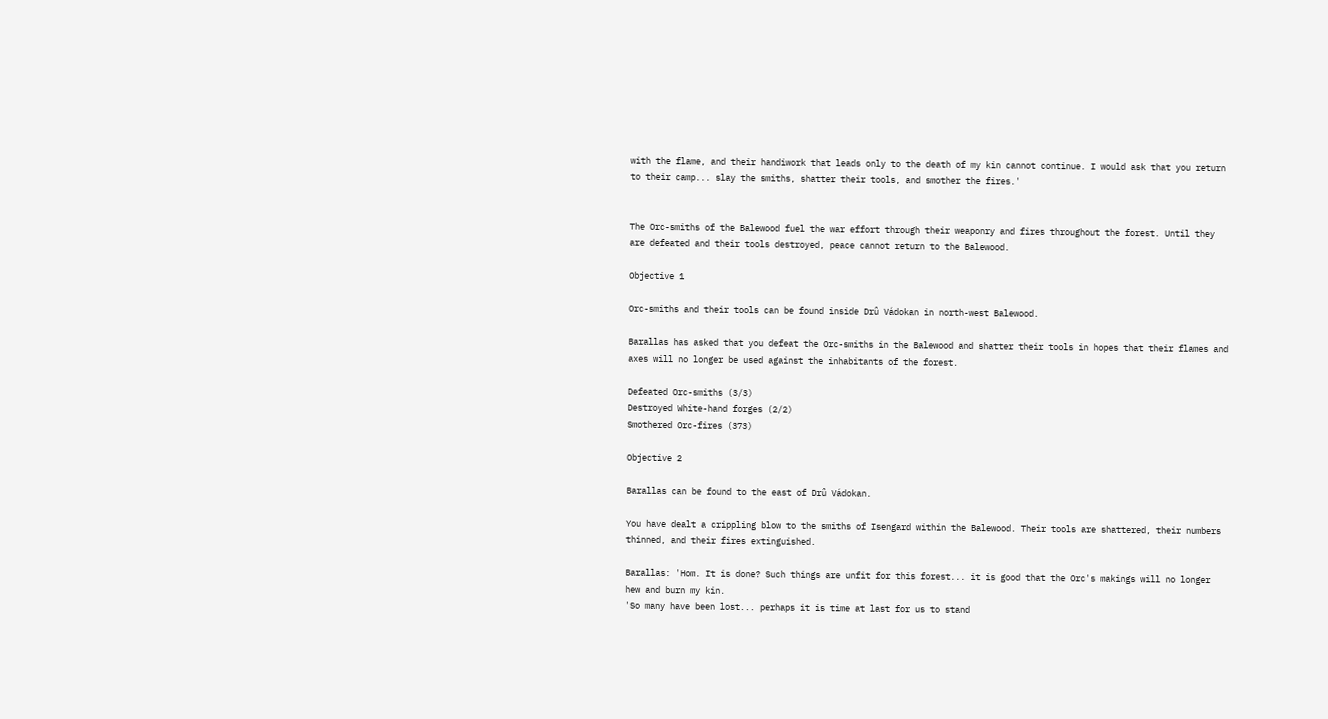with the flame, and their handiwork that leads only to the death of my kin cannot continue. I would ask that you return to their camp... slay the smiths, shatter their tools, and smother the fires.'


The Orc-smiths of the Balewood fuel the war effort through their weaponry and fires throughout the forest. Until they are defeated and their tools destroyed, peace cannot return to the Balewood.

Objective 1

Orc-smiths and their tools can be found inside Drû Vádokan in north-west Balewood.

Barallas has asked that you defeat the Orc-smiths in the Balewood and shatter their tools in hopes that their flames and axes will no longer be used against the inhabitants of the forest.

Defeated Orc-smiths (3/3)
Destroyed White-hand forges (2/2)
Smothered Orc-fires (373)

Objective 2

Barallas can be found to the east of Drû Vádokan.

You have dealt a crippling blow to the smiths of Isengard within the Balewood. Their tools are shattered, their numbers thinned, and their fires extinguished.

Barallas: 'Hom. It is done? Such things are unfit for this forest... it is good that the Orc's makings will no longer hew and burn my kin.
'So many have been lost... perhaps it is time at last for us to stand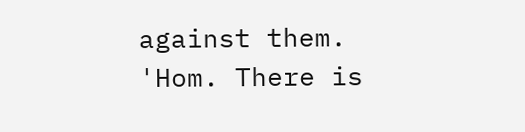against them.
'Hom. There is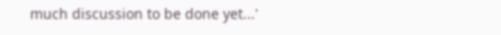much discussion to be done yet...'